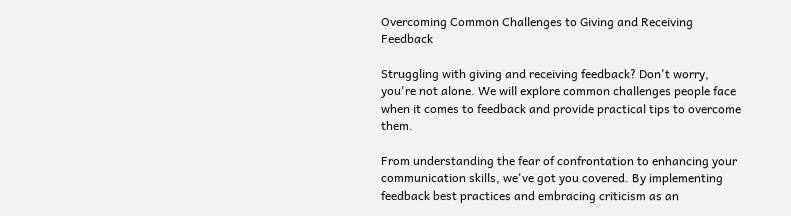Overcoming Common Challenges to Giving and Receiving Feedback

Struggling with giving and receiving feedback? Don't worry, you're not alone. We will explore common challenges people face when it comes to feedback and provide practical tips to overcome them.

From understanding the fear of confrontation to enhancing your communication skills, we've got you covered. By implementing feedback best practices and embracing criticism as an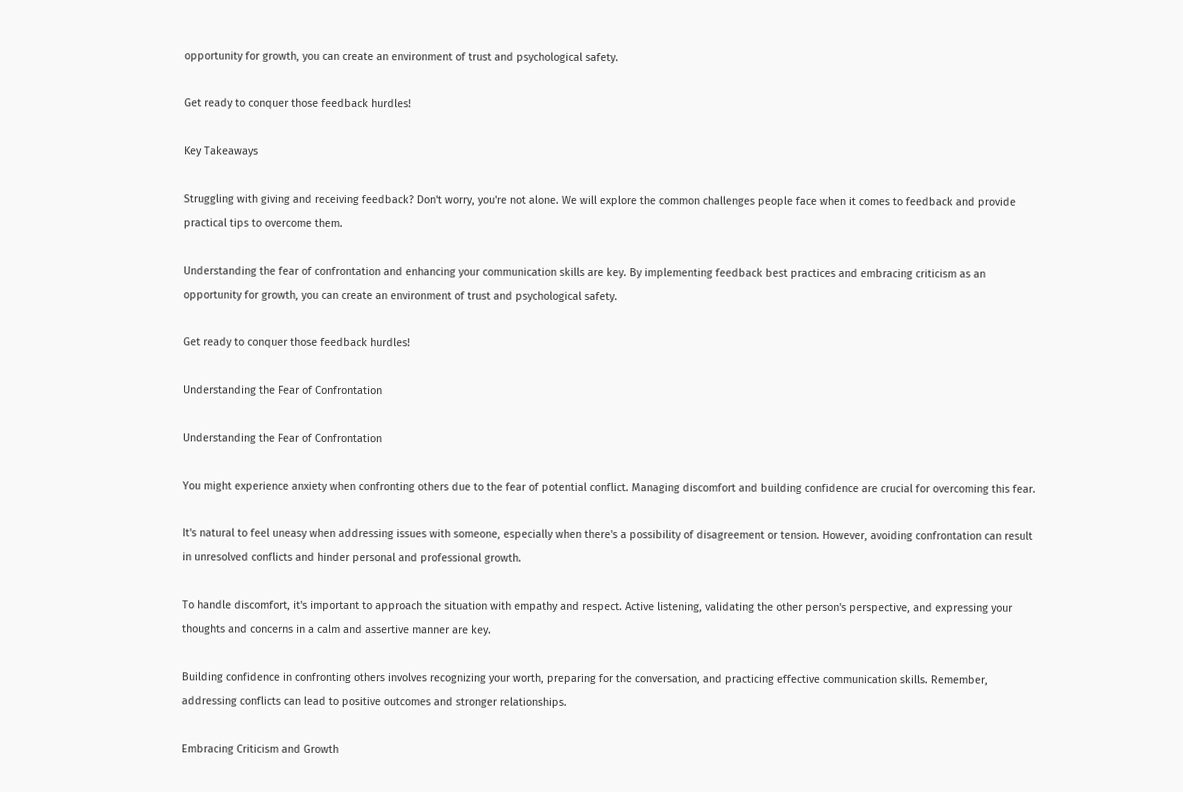opportunity for growth, you can create an environment of trust and psychological safety.

Get ready to conquer those feedback hurdles!

Key Takeaways

Struggling with giving and receiving feedback? Don't worry, you're not alone. We will explore the common challenges people face when it comes to feedback and provide practical tips to overcome them.

Understanding the fear of confrontation and enhancing your communication skills are key. By implementing feedback best practices and embracing criticism as an opportunity for growth, you can create an environment of trust and psychological safety.

Get ready to conquer those feedback hurdles!

Understanding the Fear of Confrontation

Understanding the Fear of Confrontation

You might experience anxiety when confronting others due to the fear of potential conflict. Managing discomfort and building confidence are crucial for overcoming this fear.

It's natural to feel uneasy when addressing issues with someone, especially when there's a possibility of disagreement or tension. However, avoiding confrontation can result in unresolved conflicts and hinder personal and professional growth.

To handle discomfort, it's important to approach the situation with empathy and respect. Active listening, validating the other person's perspective, and expressing your thoughts and concerns in a calm and assertive manner are key.

Building confidence in confronting others involves recognizing your worth, preparing for the conversation, and practicing effective communication skills. Remember, addressing conflicts can lead to positive outcomes and stronger relationships.

Embracing Criticism and Growth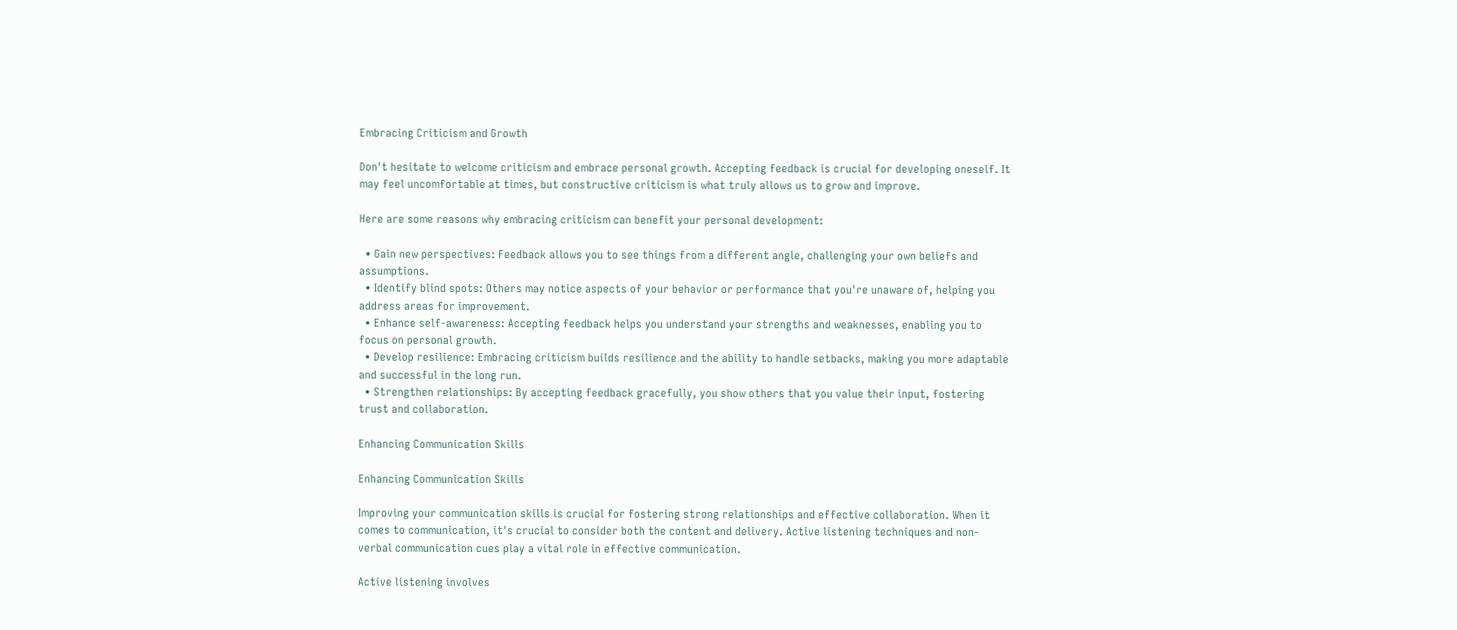Embracing Criticism and Growth

Don't hesitate to welcome criticism and embrace personal growth. Accepting feedback is crucial for developing oneself. It may feel uncomfortable at times, but constructive criticism is what truly allows us to grow and improve.

Here are some reasons why embracing criticism can benefit your personal development:

  • Gain new perspectives: Feedback allows you to see things from a different angle, challenging your own beliefs and assumptions.
  • Identify blind spots: Others may notice aspects of your behavior or performance that you're unaware of, helping you address areas for improvement.
  • Enhance self-awareness: Accepting feedback helps you understand your strengths and weaknesses, enabling you to focus on personal growth.
  • Develop resilience: Embracing criticism builds resilience and the ability to handle setbacks, making you more adaptable and successful in the long run.
  • Strengthen relationships: By accepting feedback gracefully, you show others that you value their input, fostering trust and collaboration.

Enhancing Communication Skills

Enhancing Communication Skills

Improving your communication skills is crucial for fostering strong relationships and effective collaboration. When it comes to communication, it's crucial to consider both the content and delivery. Active listening techniques and non-verbal communication cues play a vital role in effective communication.

Active listening involves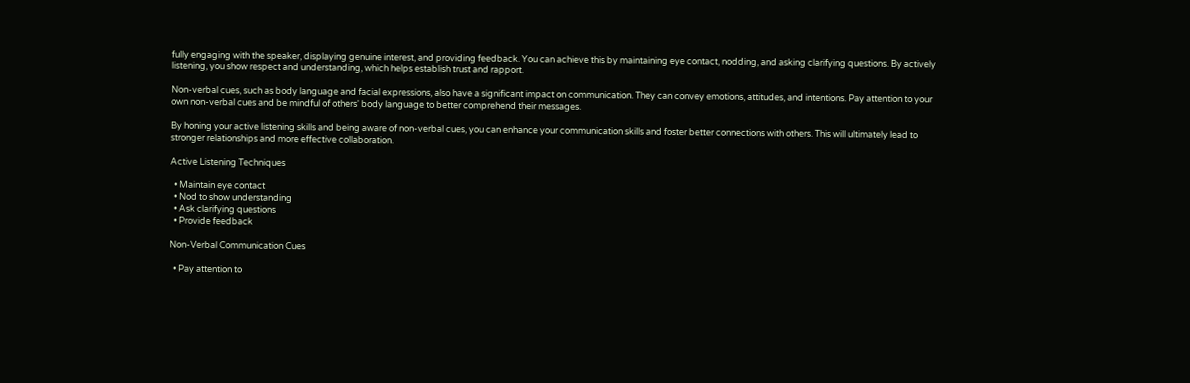fully engaging with the speaker, displaying genuine interest, and providing feedback. You can achieve this by maintaining eye contact, nodding, and asking clarifying questions. By actively listening, you show respect and understanding, which helps establish trust and rapport.

Non-verbal cues, such as body language and facial expressions, also have a significant impact on communication. They can convey emotions, attitudes, and intentions. Pay attention to your own non-verbal cues and be mindful of others' body language to better comprehend their messages.

By honing your active listening skills and being aware of non-verbal cues, you can enhance your communication skills and foster better connections with others. This will ultimately lead to stronger relationships and more effective collaboration.

Active Listening Techniques

  • Maintain eye contact
  • Nod to show understanding
  • Ask clarifying questions
  • Provide feedback

Non-Verbal Communication Cues

  • Pay attention to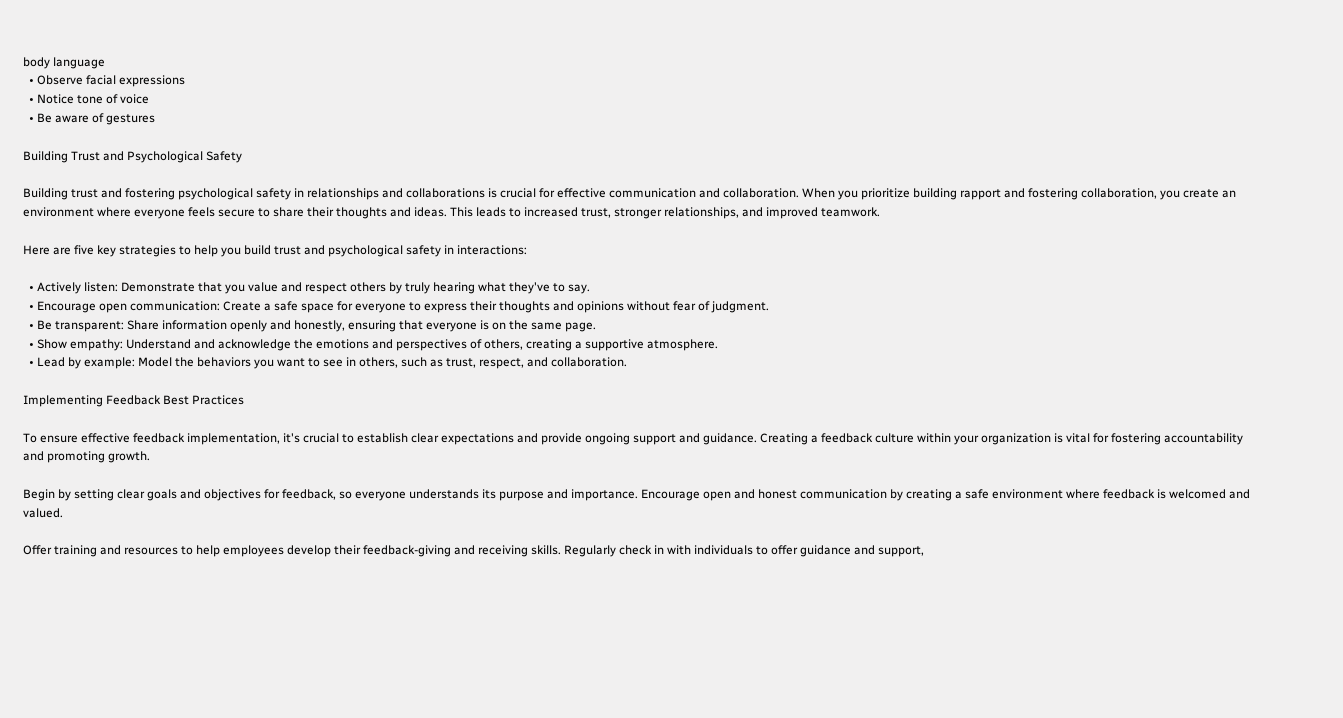body language
  • Observe facial expressions
  • Notice tone of voice
  • Be aware of gestures

Building Trust and Psychological Safety

Building trust and fostering psychological safety in relationships and collaborations is crucial for effective communication and collaboration. When you prioritize building rapport and fostering collaboration, you create an environment where everyone feels secure to share their thoughts and ideas. This leads to increased trust, stronger relationships, and improved teamwork.

Here are five key strategies to help you build trust and psychological safety in interactions:

  • Actively listen: Demonstrate that you value and respect others by truly hearing what they've to say.
  • Encourage open communication: Create a safe space for everyone to express their thoughts and opinions without fear of judgment.
  • Be transparent: Share information openly and honestly, ensuring that everyone is on the same page.
  • Show empathy: Understand and acknowledge the emotions and perspectives of others, creating a supportive atmosphere.
  • Lead by example: Model the behaviors you want to see in others, such as trust, respect, and collaboration.

Implementing Feedback Best Practices

To ensure effective feedback implementation, it's crucial to establish clear expectations and provide ongoing support and guidance. Creating a feedback culture within your organization is vital for fostering accountability and promoting growth.

Begin by setting clear goals and objectives for feedback, so everyone understands its purpose and importance. Encourage open and honest communication by creating a safe environment where feedback is welcomed and valued.

Offer training and resources to help employees develop their feedback-giving and receiving skills. Regularly check in with individuals to offer guidance and support,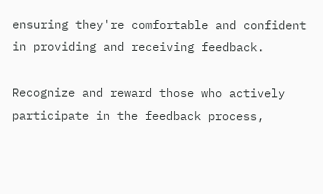ensuring they're comfortable and confident in providing and receiving feedback.

Recognize and reward those who actively participate in the feedback process,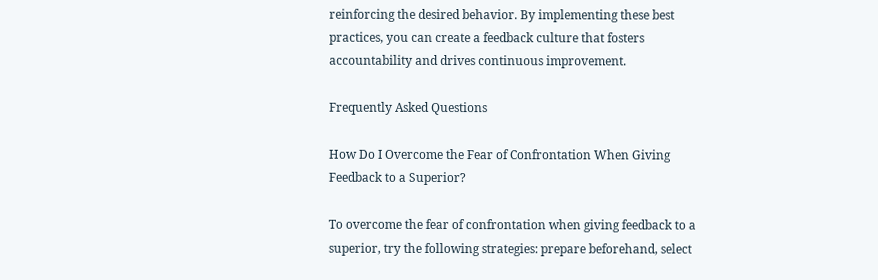reinforcing the desired behavior. By implementing these best practices, you can create a feedback culture that fosters accountability and drives continuous improvement.

Frequently Asked Questions

How Do I Overcome the Fear of Confrontation When Giving Feedback to a Superior?

To overcome the fear of confrontation when giving feedback to a superior, try the following strategies: prepare beforehand, select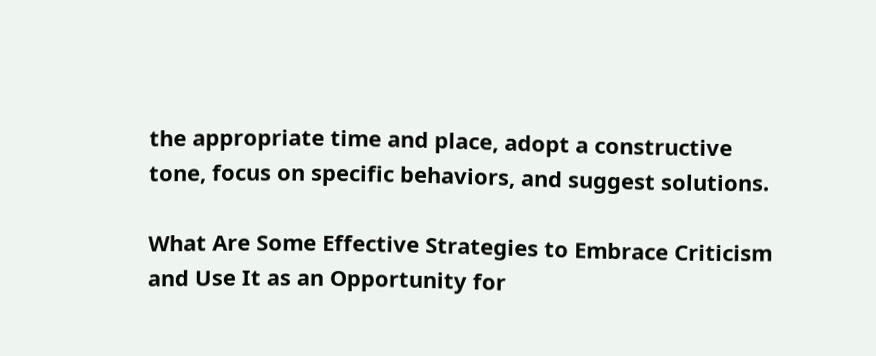the appropriate time and place, adopt a constructive tone, focus on specific behaviors, and suggest solutions.

What Are Some Effective Strategies to Embrace Criticism and Use It as an Opportunity for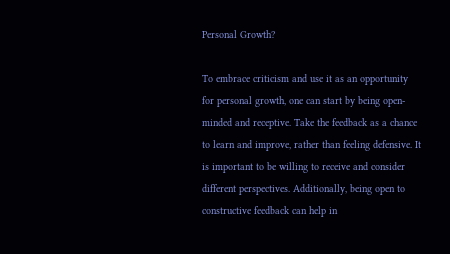Personal Growth?

To embrace criticism and use it as an opportunity for personal growth, one can start by being open-minded and receptive. Take the feedback as a chance to learn and improve, rather than feeling defensive. It is important to be willing to receive and consider different perspectives. Additionally, being open to constructive feedback can help in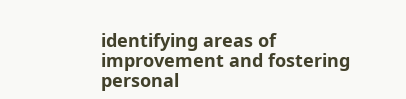identifying areas of improvement and fostering personal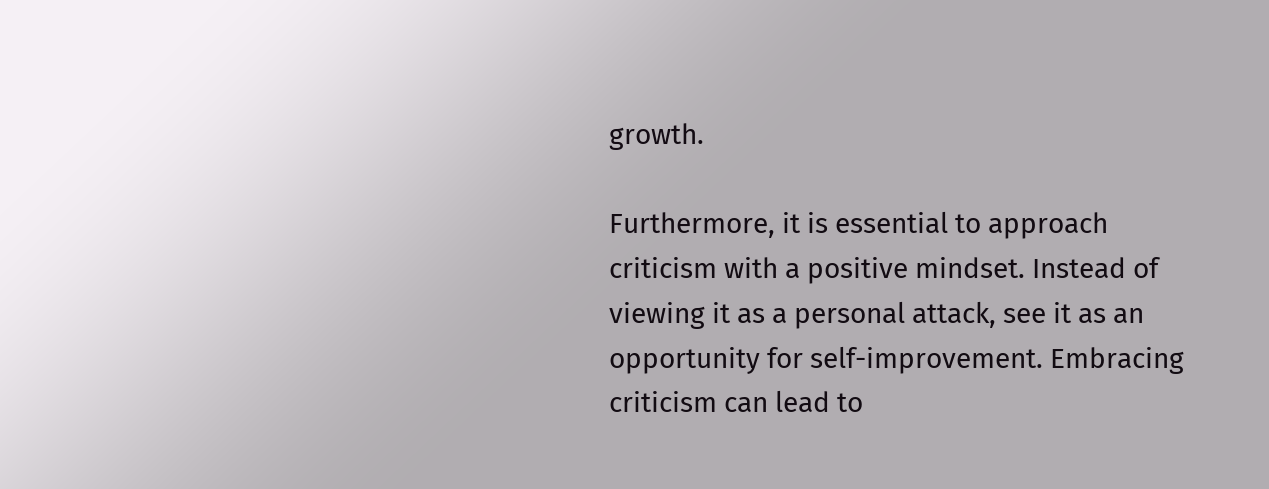growth.

Furthermore, it is essential to approach criticism with a positive mindset. Instead of viewing it as a personal attack, see it as an opportunity for self-improvement. Embracing criticism can lead to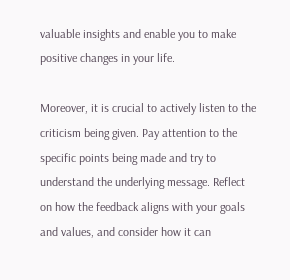valuable insights and enable you to make positive changes in your life.

Moreover, it is crucial to actively listen to the criticism being given. Pay attention to the specific points being made and try to understand the underlying message. Reflect on how the feedback aligns with your goals and values, and consider how it can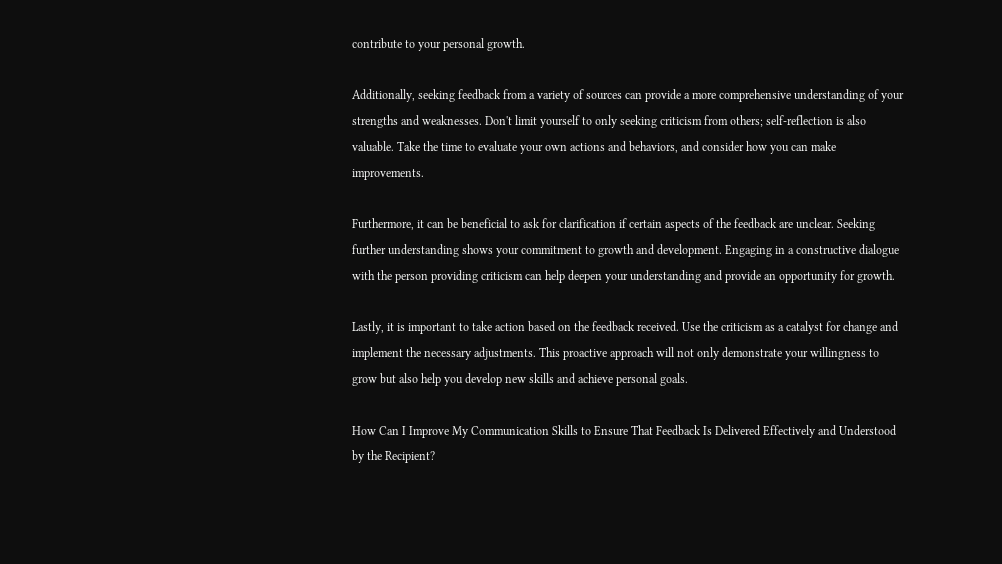contribute to your personal growth.

Additionally, seeking feedback from a variety of sources can provide a more comprehensive understanding of your strengths and weaknesses. Don't limit yourself to only seeking criticism from others; self-reflection is also valuable. Take the time to evaluate your own actions and behaviors, and consider how you can make improvements.

Furthermore, it can be beneficial to ask for clarification if certain aspects of the feedback are unclear. Seeking further understanding shows your commitment to growth and development. Engaging in a constructive dialogue with the person providing criticism can help deepen your understanding and provide an opportunity for growth.

Lastly, it is important to take action based on the feedback received. Use the criticism as a catalyst for change and implement the necessary adjustments. This proactive approach will not only demonstrate your willingness to grow but also help you develop new skills and achieve personal goals.

How Can I Improve My Communication Skills to Ensure That Feedback Is Delivered Effectively and Understood by the Recipient?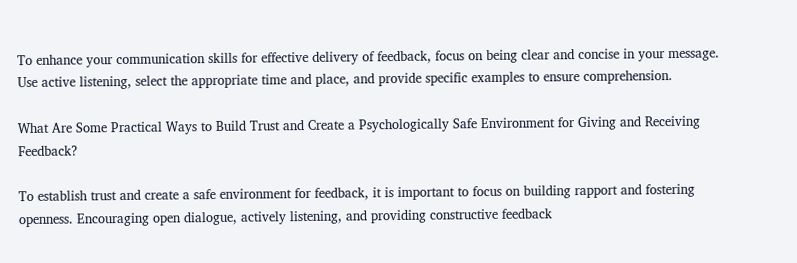To enhance your communication skills for effective delivery of feedback, focus on being clear and concise in your message. Use active listening, select the appropriate time and place, and provide specific examples to ensure comprehension.

What Are Some Practical Ways to Build Trust and Create a Psychologically Safe Environment for Giving and Receiving Feedback?

To establish trust and create a safe environment for feedback, it is important to focus on building rapport and fostering openness. Encouraging open dialogue, actively listening, and providing constructive feedback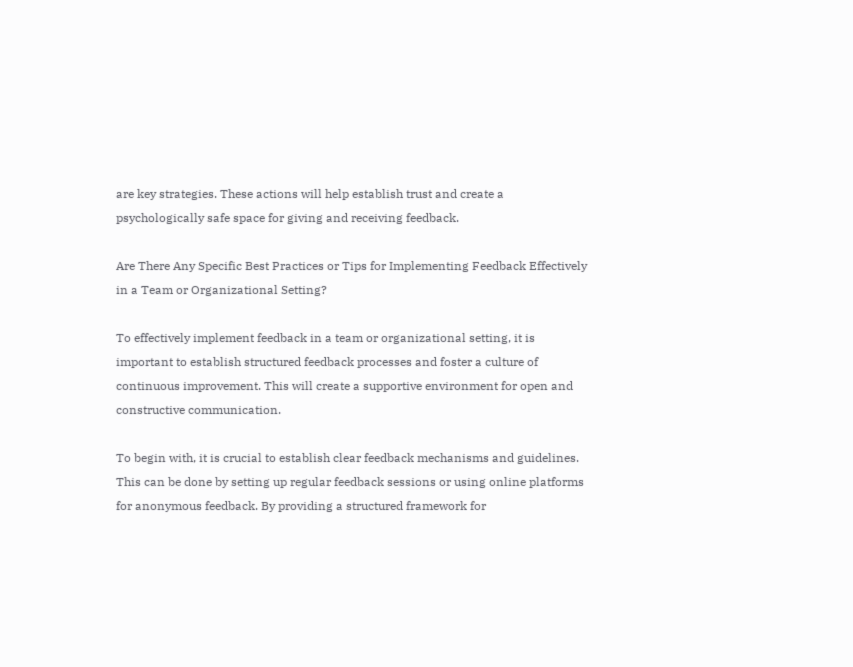are key strategies. These actions will help establish trust and create a psychologically safe space for giving and receiving feedback.

Are There Any Specific Best Practices or Tips for Implementing Feedback Effectively in a Team or Organizational Setting?

To effectively implement feedback in a team or organizational setting, it is important to establish structured feedback processes and foster a culture of continuous improvement. This will create a supportive environment for open and constructive communication.

To begin with, it is crucial to establish clear feedback mechanisms and guidelines. This can be done by setting up regular feedback sessions or using online platforms for anonymous feedback. By providing a structured framework for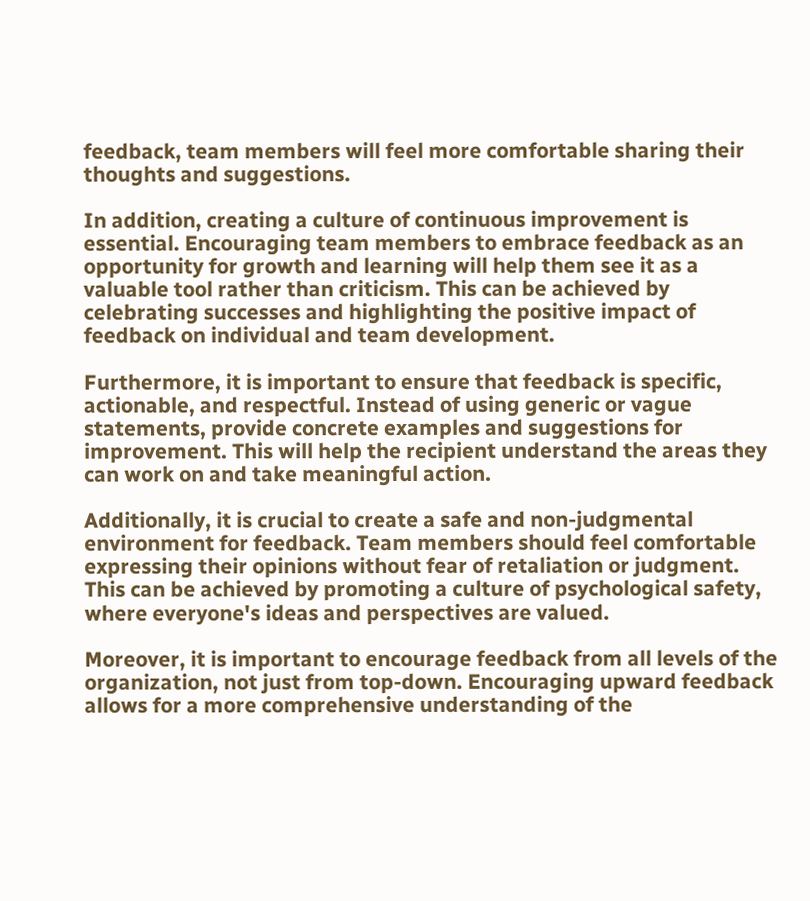feedback, team members will feel more comfortable sharing their thoughts and suggestions.

In addition, creating a culture of continuous improvement is essential. Encouraging team members to embrace feedback as an opportunity for growth and learning will help them see it as a valuable tool rather than criticism. This can be achieved by celebrating successes and highlighting the positive impact of feedback on individual and team development.

Furthermore, it is important to ensure that feedback is specific, actionable, and respectful. Instead of using generic or vague statements, provide concrete examples and suggestions for improvement. This will help the recipient understand the areas they can work on and take meaningful action.

Additionally, it is crucial to create a safe and non-judgmental environment for feedback. Team members should feel comfortable expressing their opinions without fear of retaliation or judgment. This can be achieved by promoting a culture of psychological safety, where everyone's ideas and perspectives are valued.

Moreover, it is important to encourage feedback from all levels of the organization, not just from top-down. Encouraging upward feedback allows for a more comprehensive understanding of the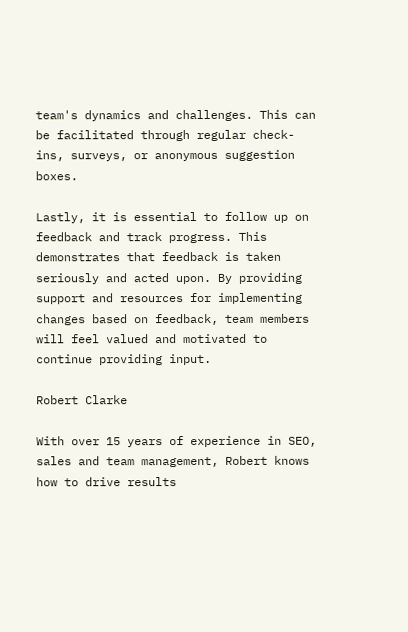team's dynamics and challenges. This can be facilitated through regular check-ins, surveys, or anonymous suggestion boxes.

Lastly, it is essential to follow up on feedback and track progress. This demonstrates that feedback is taken seriously and acted upon. By providing support and resources for implementing changes based on feedback, team members will feel valued and motivated to continue providing input.

Robert Clarke

With over 15 years of experience in SEO, sales and team management, Robert knows how to drive results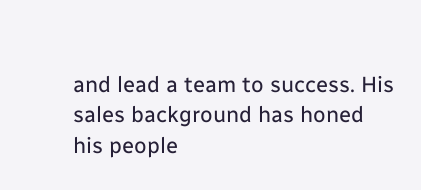and lead a team to success. His sales background has honed his people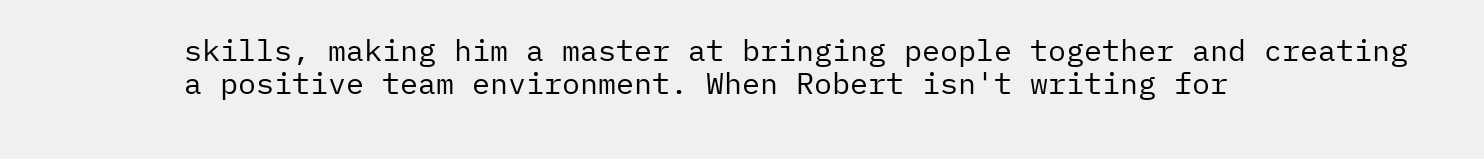skills, making him a master at bringing people together and creating a positive team environment. When Robert isn't writing for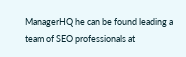ManagerHQ he can be found leading a team of SEO professionals at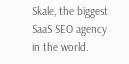Skale, the biggest SaaS SEO agency in the world.